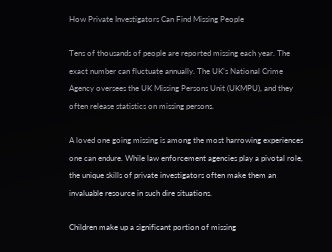How Private Investigators Can Find Missing People

Tens of thousands of people are reported missing each year. The exact number can fluctuate annually. The UK’s National Crime Agency oversees the UK Missing Persons Unit (UKMPU), and they often release statistics on missing persons.

A loved one going missing is among the most harrowing experiences one can endure. While law enforcement agencies play a pivotal role, the unique skills of private investigators often make them an invaluable resource in such dire situations.

Children make up a significant portion of missing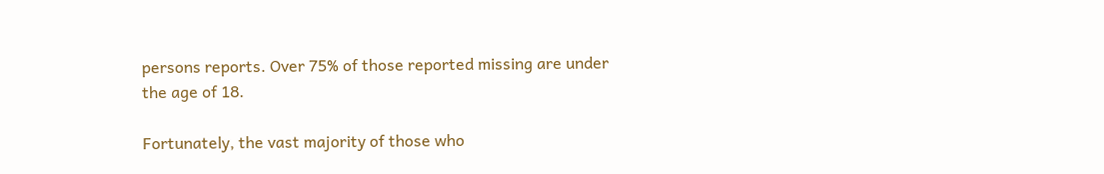persons reports. Over 75% of those reported missing are under the age of 18.

Fortunately, the vast majority of those who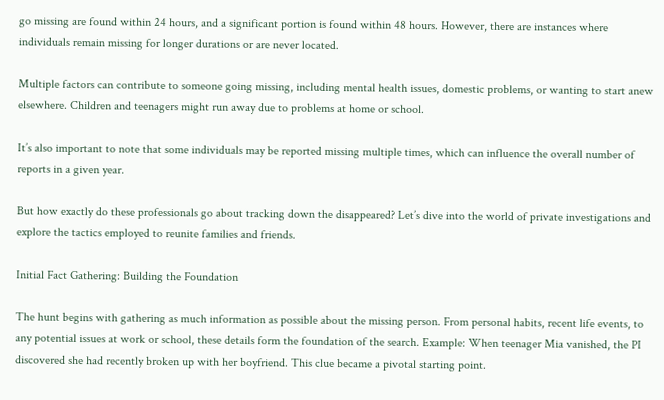go missing are found within 24 hours, and a significant portion is found within 48 hours. However, there are instances where individuals remain missing for longer durations or are never located.

Multiple factors can contribute to someone going missing, including mental health issues, domestic problems, or wanting to start anew elsewhere. Children and teenagers might run away due to problems at home or school.

It’s also important to note that some individuals may be reported missing multiple times, which can influence the overall number of reports in a given year.

But how exactly do these professionals go about tracking down the disappeared? Let’s dive into the world of private investigations and explore the tactics employed to reunite families and friends.

Initial Fact Gathering: Building the Foundation

The hunt begins with gathering as much information as possible about the missing person. From personal habits, recent life events, to any potential issues at work or school, these details form the foundation of the search. Example: When teenager Mia vanished, the PI discovered she had recently broken up with her boyfriend. This clue became a pivotal starting point.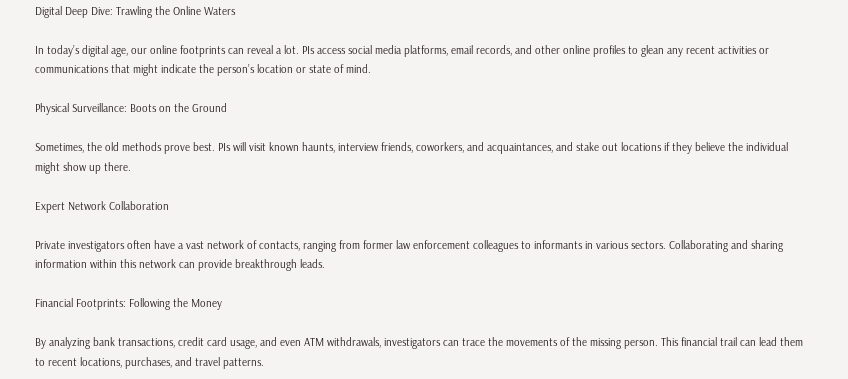Digital Deep Dive: Trawling the Online Waters

In today’s digital age, our online footprints can reveal a lot. PIs access social media platforms, email records, and other online profiles to glean any recent activities or communications that might indicate the person’s location or state of mind.

Physical Surveillance: Boots on the Ground

Sometimes, the old methods prove best. PIs will visit known haunts, interview friends, coworkers, and acquaintances, and stake out locations if they believe the individual might show up there.

Expert Network Collaboration

Private investigators often have a vast network of contacts, ranging from former law enforcement colleagues to informants in various sectors. Collaborating and sharing information within this network can provide breakthrough leads.

Financial Footprints: Following the Money

By analyzing bank transactions, credit card usage, and even ATM withdrawals, investigators can trace the movements of the missing person. This financial trail can lead them to recent locations, purchases, and travel patterns.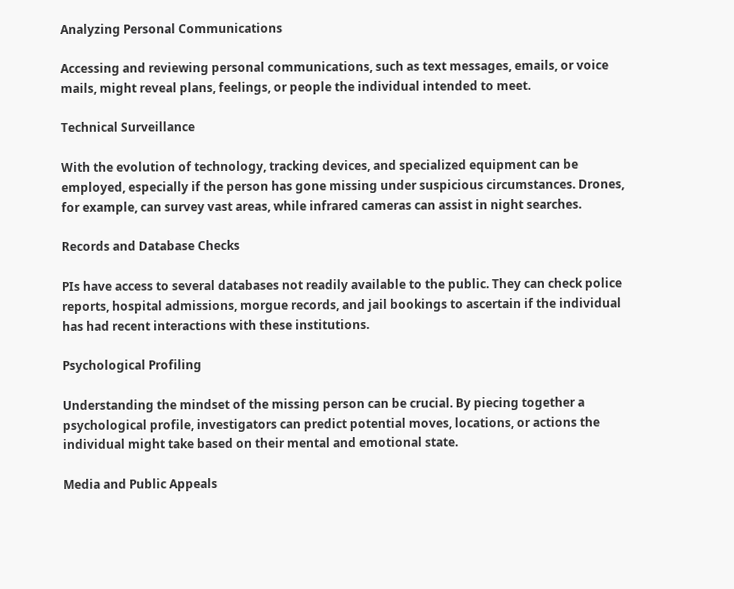Analyzing Personal Communications

Accessing and reviewing personal communications, such as text messages, emails, or voice mails, might reveal plans, feelings, or people the individual intended to meet.

Technical Surveillance

With the evolution of technology, tracking devices, and specialized equipment can be employed, especially if the person has gone missing under suspicious circumstances. Drones, for example, can survey vast areas, while infrared cameras can assist in night searches.

Records and Database Checks

PIs have access to several databases not readily available to the public. They can check police reports, hospital admissions, morgue records, and jail bookings to ascertain if the individual has had recent interactions with these institutions.

Psychological Profiling

Understanding the mindset of the missing person can be crucial. By piecing together a psychological profile, investigators can predict potential moves, locations, or actions the individual might take based on their mental and emotional state.

Media and Public Appeals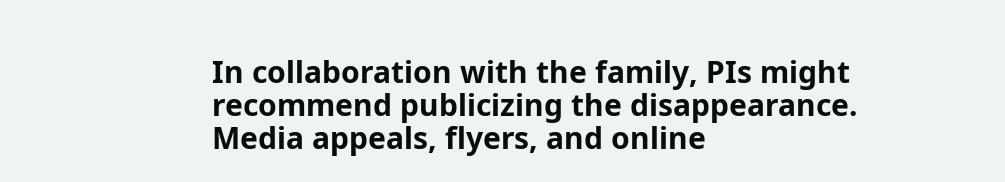In collaboration with the family, PIs might recommend publicizing the disappearance. Media appeals, flyers, and online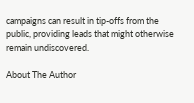campaigns can result in tip-offs from the public, providing leads that might otherwise remain undiscovered.

About The Author